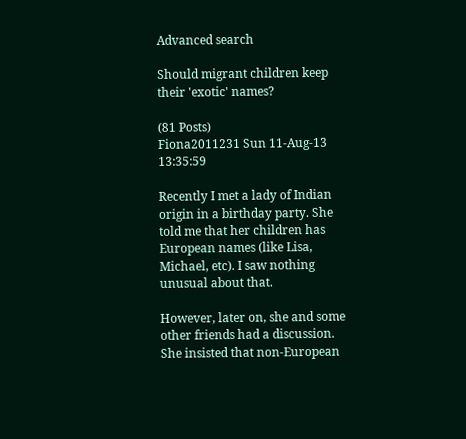Advanced search

Should migrant children keep their 'exotic' names?

(81 Posts)
Fiona2011231 Sun 11-Aug-13 13:35:59

Recently I met a lady of Indian origin in a birthday party. She told me that her children has European names (like Lisa, Michael, etc). I saw nothing unusual about that.

However, later on, she and some other friends had a discussion. She insisted that non-European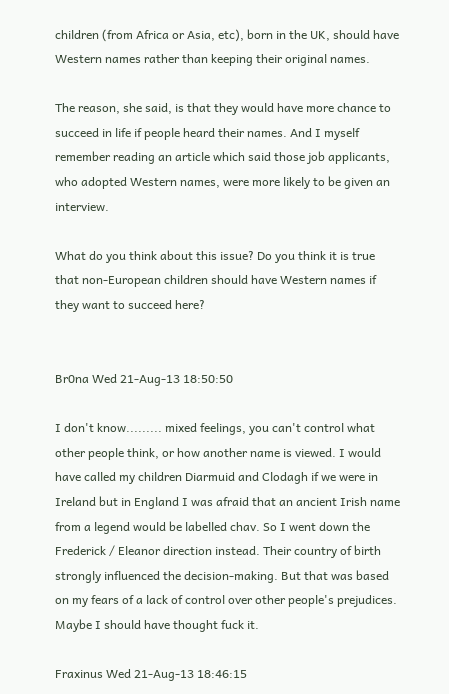children (from Africa or Asia, etc), born in the UK, should have Western names rather than keeping their original names.

The reason, she said, is that they would have more chance to succeed in life if people heard their names. And I myself remember reading an article which said those job applicants, who adopted Western names, were more likely to be given an interview.

What do you think about this issue? Do you think it is true that non-European children should have Western names if they want to succeed here?


Br0na Wed 21-Aug-13 18:50:50

I don't know......... mixed feelings, you can't control what other people think, or how another name is viewed. I would have called my children Diarmuid and Clodagh if we were in Ireland but in England I was afraid that an ancient Irish name from a legend would be labelled chav. So I went down the Frederick / Eleanor direction instead. Their country of birth strongly influenced the decision-making. But that was based on my fears of a lack of control over other people's prejudices. Maybe I should have thought fuck it.

Fraxinus Wed 21-Aug-13 18:46:15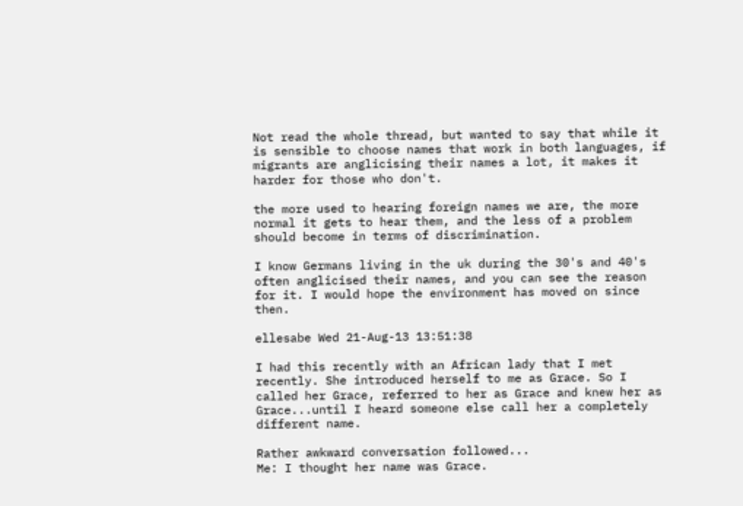Not read the whole thread, but wanted to say that while it is sensible to choose names that work in both languages, if migrants are anglicising their names a lot, it makes it harder for those who don't.

the more used to hearing foreign names we are, the more normal it gets to hear them, and the less of a problem should become in terms of discrimination.

I know Germans living in the uk during the 30's and 40's often anglicised their names, and you can see the reason for it. I would hope the environment has moved on since then.

ellesabe Wed 21-Aug-13 13:51:38

I had this recently with an African lady that I met recently. She introduced herself to me as Grace. So I called her Grace, referred to her as Grace and knew her as Grace...until I heard someone else call her a completely different name.

Rather awkward conversation followed...
Me: I thought her name was Grace.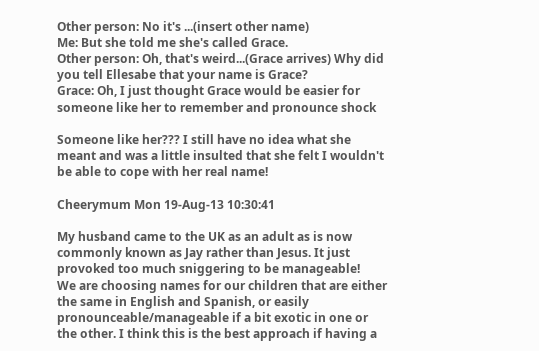Other person: No it's ...(insert other name)
Me: But she told me she's called Grace.
Other person: Oh, that's weird...(Grace arrives) Why did you tell Ellesabe that your name is Grace?
Grace: Oh, I just thought Grace would be easier for someone like her to remember and pronounce shock

Someone like her??? I still have no idea what she meant and was a little insulted that she felt I wouldn't be able to cope with her real name!

Cheerymum Mon 19-Aug-13 10:30:41

My husband came to the UK as an adult as is now commonly known as Jay rather than Jesus. It just provoked too much sniggering to be manageable!
We are choosing names for our children that are either the same in English and Spanish, or easily pronounceable/manageable if a bit exotic in one or the other. I think this is the best approach if having a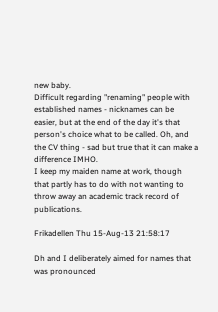new baby.
Difficult regarding "renaming" people with established names - nicknames can be easier, but at the end of the day it's that person's choice what to be called. Oh, and the CV thing - sad but true that it can make a difference IMHO.
I keep my maiden name at work, though that partly has to do with not wanting to throw away an academic track record of publications.

Frikadellen Thu 15-Aug-13 21:58:17

Dh and I deliberately aimed for names that was pronounced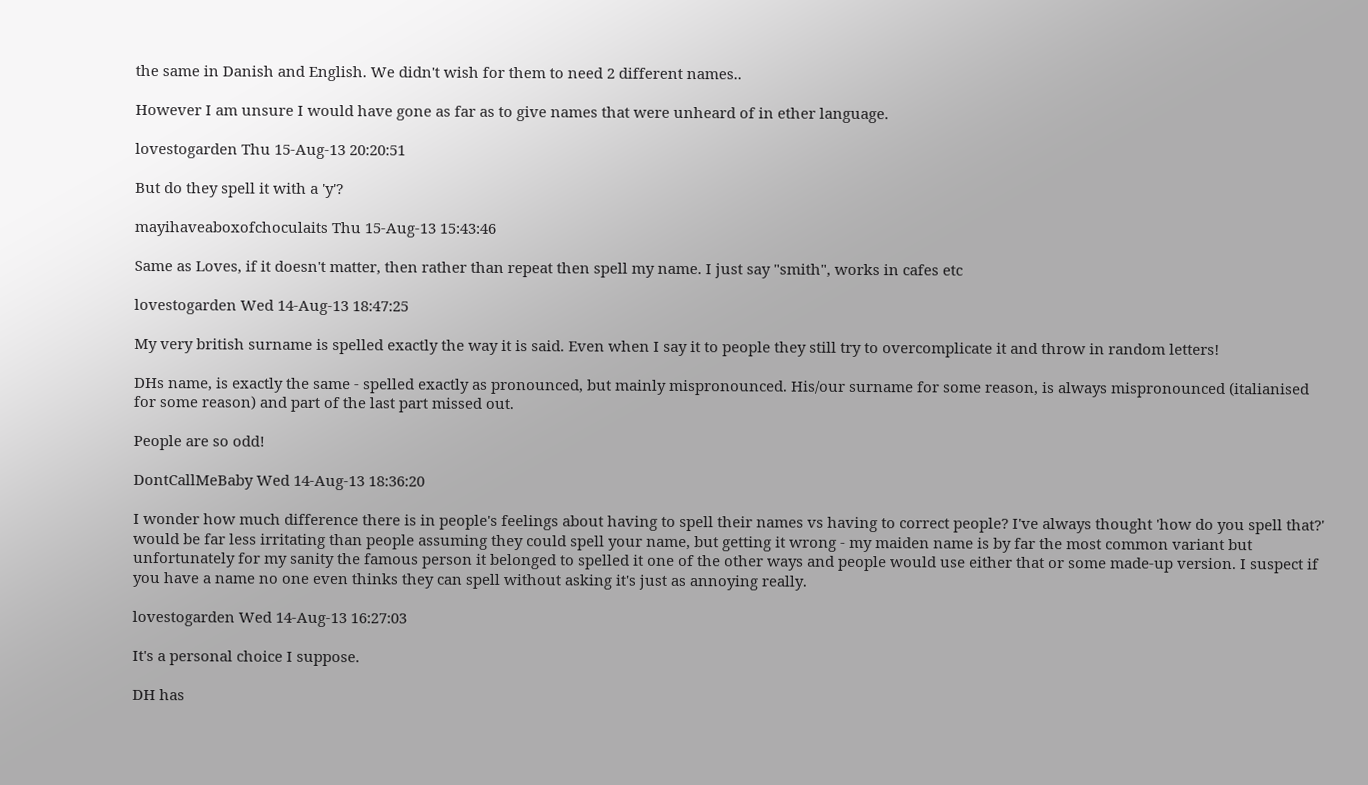the same in Danish and English. We didn't wish for them to need 2 different names..

However I am unsure I would have gone as far as to give names that were unheard of in ether language.

lovestogarden Thu 15-Aug-13 20:20:51

But do they spell it with a 'y'?

mayihaveaboxofchoculaits Thu 15-Aug-13 15:43:46

Same as Loves, if it doesn't matter, then rather than repeat then spell my name. I just say "smith", works in cafes etc

lovestogarden Wed 14-Aug-13 18:47:25

My very british surname is spelled exactly the way it is said. Even when I say it to people they still try to overcomplicate it and throw in random letters!

DHs name, is exactly the same - spelled exactly as pronounced, but mainly mispronounced. His/our surname for some reason, is always mispronounced (italianised for some reason) and part of the last part missed out.

People are so odd!

DontCallMeBaby Wed 14-Aug-13 18:36:20

I wonder how much difference there is in people's feelings about having to spell their names vs having to correct people? I've always thought 'how do you spell that?' would be far less irritating than people assuming they could spell your name, but getting it wrong - my maiden name is by far the most common variant but unfortunately for my sanity the famous person it belonged to spelled it one of the other ways and people would use either that or some made-up version. I suspect if you have a name no one even thinks they can spell without asking it's just as annoying really.

lovestogarden Wed 14-Aug-13 16:27:03

It's a personal choice I suppose.

DH has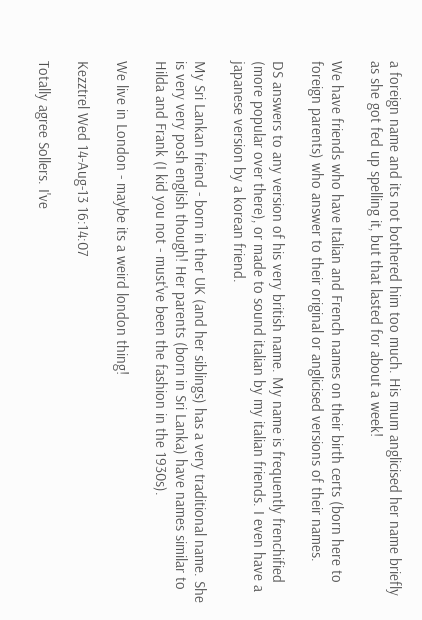a foreign name and its not bothered him too much. His mum anglicised her name briefly as she got fed up spelling it, but that lasted for about a week!

We have friends who have Italian and French names on their birth certs (born here to foreign parents) who answer to their original or anglicised versions of their names.

DS answers to any version of his very british name. My name is frequently frenchified (more popular over there), or made to sound italian by my italian friends. I even have a japanese version by a korean friend.

My Sri Lankan friend - born in ther UK (and her siblings) has a very traditional name. She is very very posh english though! Her parents (born in Sri Lanka) have names similar to Hilda and Frank (I kid you not - must've been the fashion in the 1930s).

We live in London - maybe its a weird london thing!

Kezztrel Wed 14-Aug-13 16:14:07

Totally agree Sollers. I've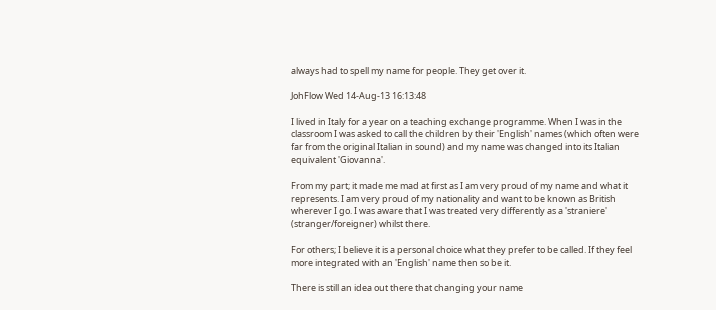always had to spell my name for people. They get over it.

JohFlow Wed 14-Aug-13 16:13:48

I lived in Italy for a year on a teaching exchange programme. When I was in the classroom I was asked to call the children by their 'English' names (which often were far from the original Italian in sound) and my name was changed into its Italian equivalent 'Giovanna'.

From my part; it made me mad at first as I am very proud of my name and what it represents. I am very proud of my nationality and want to be known as British wherever I go. I was aware that I was treated very differently as a 'straniere' (stranger/foreigner) whilst there.

For others; I believe it is a personal choice what they prefer to be called. If they feel more integrated with an 'English' name then so be it.

There is still an idea out there that changing your name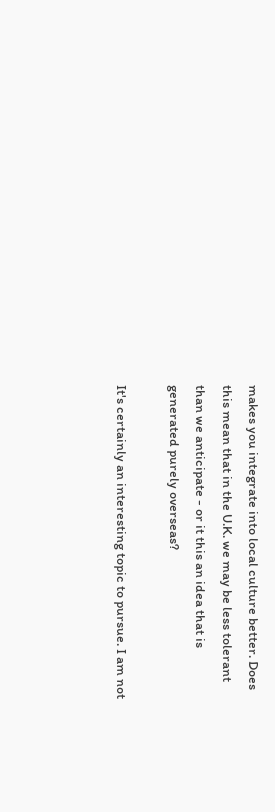makes you integrate into local culture better. Does this mean that in the U.K. we may be less tolerant than we anticipate - or it this an idea that is generated purely overseas?

It's certainly an interesting topic to pursue. I am not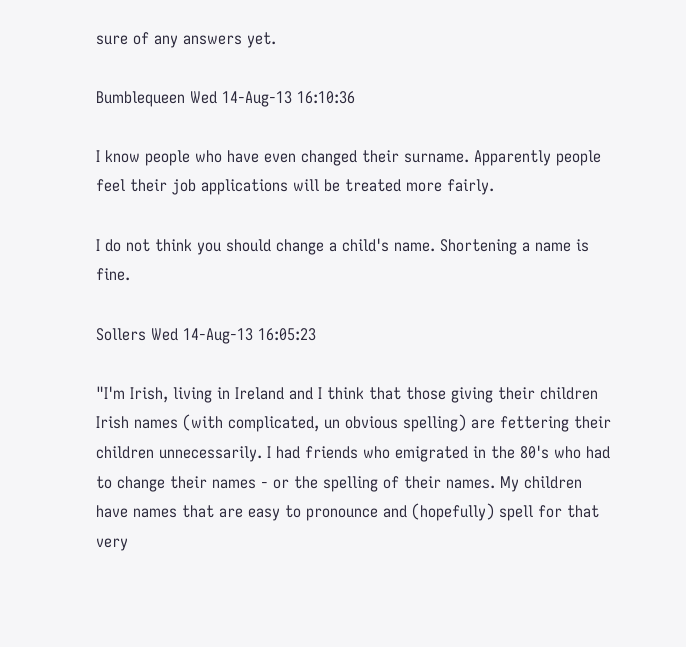sure of any answers yet.

Bumblequeen Wed 14-Aug-13 16:10:36

I know people who have even changed their surname. Apparently people feel their job applications will be treated more fairly.

I do not think you should change a child's name. Shortening a name is fine.

Sollers Wed 14-Aug-13 16:05:23

"I'm Irish, living in Ireland and I think that those giving their children Irish names (with complicated, un obvious spelling) are fettering their children unnecessarily. I had friends who emigrated in the 80's who had to change their names - or the spelling of their names. My children have names that are easy to pronounce and (hopefully) spell for that very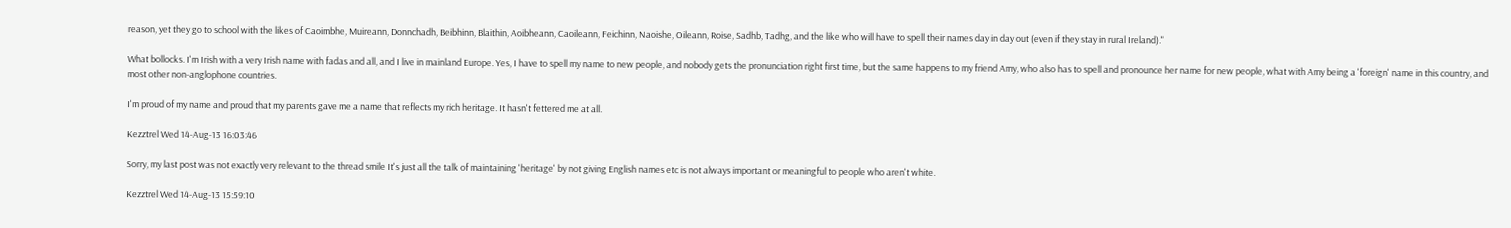reason, yet they go to school with the likes of Caoimbhe, Muireann, Donnchadh, Beibhinn, Blaithin, Aoibheann, Caoileann, Feichinn, Naoishe, Oileann, Roise, Sadhb, Tadhg, and the like who will have to spell their names day in day out (even if they stay in rural Ireland)."

What bollocks. I'm Irish with a very Irish name with fadas and all, and I live in mainland Europe. Yes, I have to spell my name to new people, and nobody gets the pronunciation right first time, but the same happens to my friend Amy, who also has to spell and pronounce her name for new people, what with Amy being a 'foreign' name in this country, and most other non-anglophone countries.

I'm proud of my name and proud that my parents gave me a name that reflects my rich heritage. It hasn't fettered me at all.

Kezztrel Wed 14-Aug-13 16:03:46

Sorry, my last post was not exactly very relevant to the thread smile It's just all the talk of maintaining 'heritage' by not giving English names etc is not always important or meaningful to people who aren't white.

Kezztrel Wed 14-Aug-13 15:59:10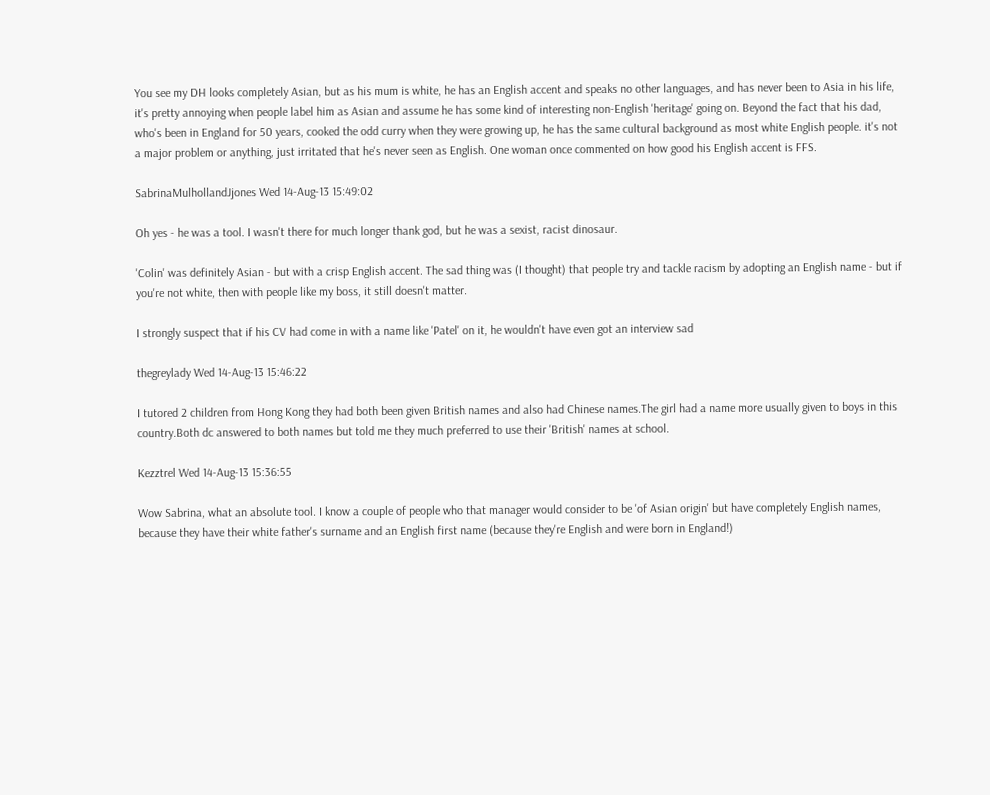You see my DH looks completely Asian, but as his mum is white, he has an English accent and speaks no other languages, and has never been to Asia in his life, it's pretty annoying when people label him as Asian and assume he has some kind of interesting non-English 'heritage' going on. Beyond the fact that his dad, who's been in England for 50 years, cooked the odd curry when they were growing up, he has the same cultural background as most white English people. it's not a major problem or anything, just irritated that he's never seen as English. One woman once commented on how good his English accent is FFS.

SabrinaMulhollandJjones Wed 14-Aug-13 15:49:02

Oh yes - he was a tool. I wasn't there for much longer thank god, but he was a sexist, racist dinosaur.

'Colin' was definitely Asian - but with a crisp English accent. The sad thing was (I thought) that people try and tackle racism by adopting an English name - but if you're not white, then with people like my boss, it still doesn't matter.

I strongly suspect that if his CV had come in with a name like 'Patel' on it, he wouldn't have even got an interview sad

thegreylady Wed 14-Aug-13 15:46:22

I tutored 2 children from Hong Kong they had both been given British names and also had Chinese names.The girl had a name more usually given to boys in this country.Both dc answered to both names but told me they much preferred to use their 'British' names at school.

Kezztrel Wed 14-Aug-13 15:36:55

Wow Sabrina, what an absolute tool. I know a couple of people who that manager would consider to be 'of Asian origin' but have completely English names, because they have their white father's surname and an English first name (because they're English and were born in England!)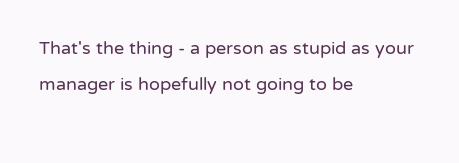That's the thing - a person as stupid as your manager is hopefully not going to be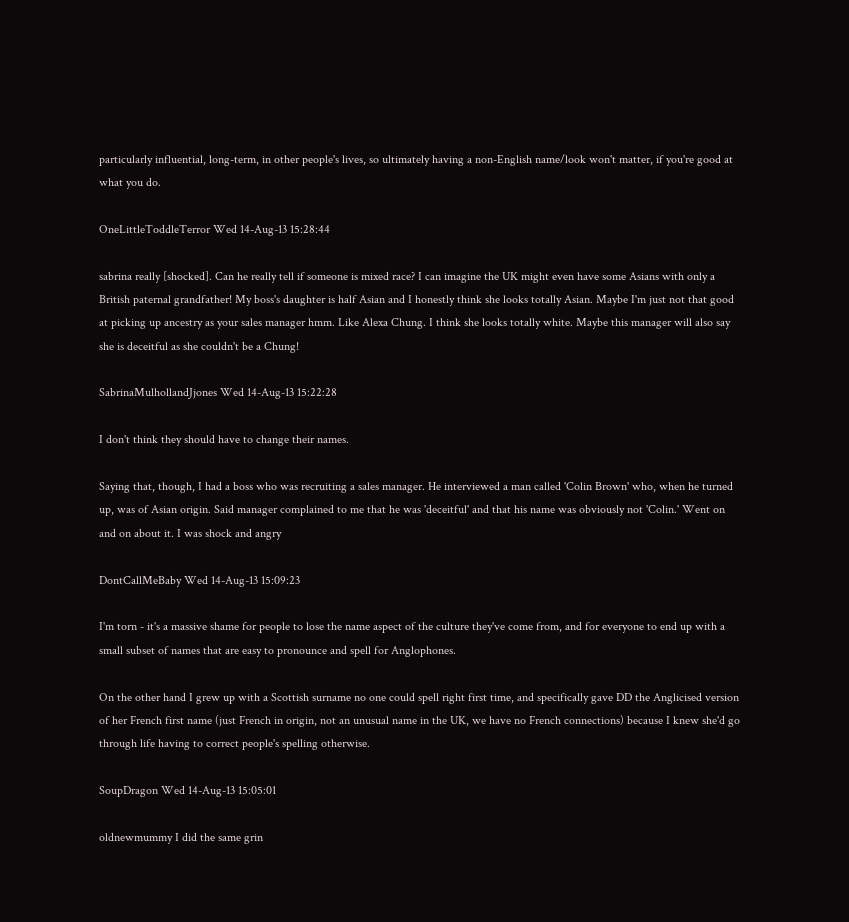particularly influential, long-term, in other people's lives, so ultimately having a non-English name/look won't matter, if you're good at what you do.

OneLittleToddleTerror Wed 14-Aug-13 15:28:44

sabrina really [shocked]. Can he really tell if someone is mixed race? I can imagine the UK might even have some Asians with only a British paternal grandfather! My boss's daughter is half Asian and I honestly think she looks totally Asian. Maybe I'm just not that good at picking up ancestry as your sales manager hmm. Like Alexa Chung. I think she looks totally white. Maybe this manager will also say she is deceitful as she couldn't be a Chung!

SabrinaMulhollandJjones Wed 14-Aug-13 15:22:28

I don't think they should have to change their names.

Saying that, though, I had a boss who was recruiting a sales manager. He interviewed a man called 'Colin Brown' who, when he turned up, was of Asian origin. Said manager complained to me that he was 'deceitful' and that his name was obviously not 'Colin.' Went on and on about it. I was shock and angry

DontCallMeBaby Wed 14-Aug-13 15:09:23

I'm torn - it's a massive shame for people to lose the name aspect of the culture they've come from, and for everyone to end up with a small subset of names that are easy to pronounce and spell for Anglophones.

On the other hand I grew up with a Scottish surname no one could spell right first time, and specifically gave DD the Anglicised version of her French first name (just French in origin, not an unusual name in the UK, we have no French connections) because I knew she'd go through life having to correct people's spelling otherwise.

SoupDragon Wed 14-Aug-13 15:05:01

oldnewmummy I did the same grin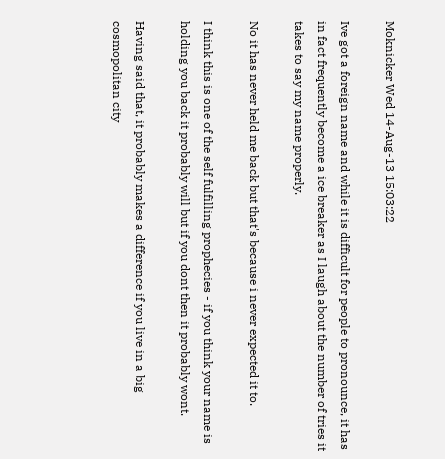Moknicker Wed 14-Aug-13 15:03:22

Ive got a foreign name and while it is difficult for people to pronounce, it has in fact frequently become a ice breaker as I laugh about the number of tries it takes to say my name properly.

No it has never held me back but that's because i never expected it to.

I think this is one of the self fulfilling prophecies - if you think your name is holding you back it probably will but if you dont then it probably wont.

Having said that, it probably makes a difference if you live in a big cosmopolitan city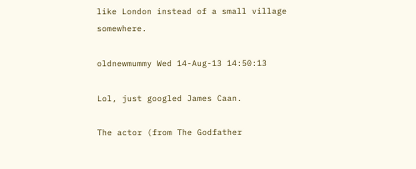like London instead of a small village somewhere.

oldnewmummy Wed 14-Aug-13 14:50:13

Lol, just googled James Caan.

The actor (from The Godfather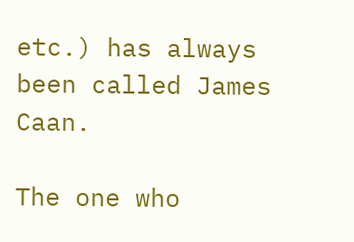etc.) has always been called James Caan.

The one who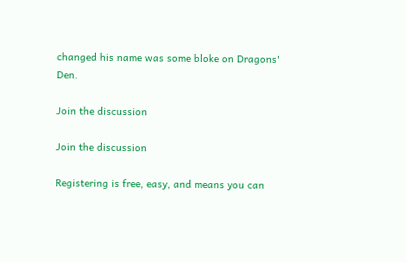changed his name was some bloke on Dragons' Den.

Join the discussion

Join the discussion

Registering is free, easy, and means you can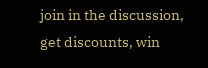join in the discussion, get discounts, win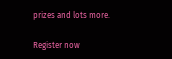prizes and lots more.

Register now